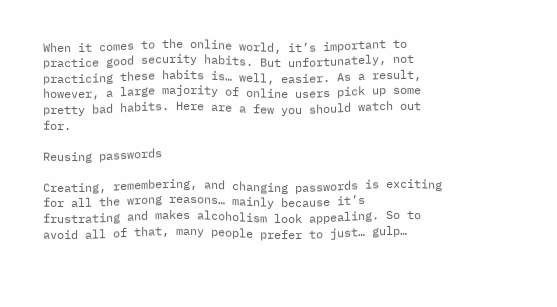When it comes to the online world, it’s important to practice good security habits. But unfortunately, not practicing these habits is… well, easier. As a result, however, a large majority of online users pick up some pretty bad habits. Here are a few you should watch out for.

Reusing passwords

Creating, remembering, and changing passwords is exciting for all the wrong reasons… mainly because it’s frustrating and makes alcoholism look appealing. So to avoid all of that, many people prefer to just… gulp…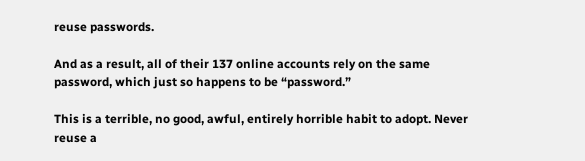reuse passwords.

And as a result, all of their 137 online accounts rely on the same password, which just so happens to be “password.”

This is a terrible, no good, awful, entirely horrible habit to adopt. Never reuse a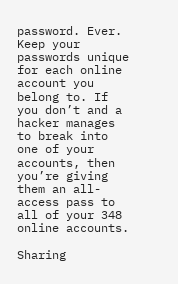password. Ever. Keep your passwords unique for each online account you belong to. If you don’t and a hacker manages to break into one of your accounts, then you’re giving them an all-access pass to all of your 348 online accounts.

Sharing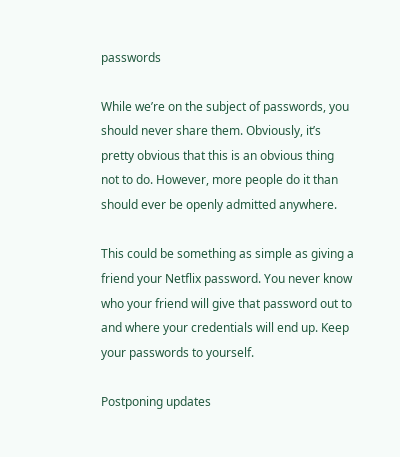passwords

While we’re on the subject of passwords, you should never share them. Obviously, it’s pretty obvious that this is an obvious thing not to do. However, more people do it than should ever be openly admitted anywhere.

This could be something as simple as giving a friend your Netflix password. You never know who your friend will give that password out to and where your credentials will end up. Keep your passwords to yourself.

Postponing updates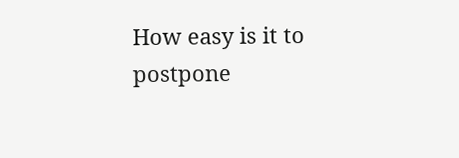How easy is it to postpone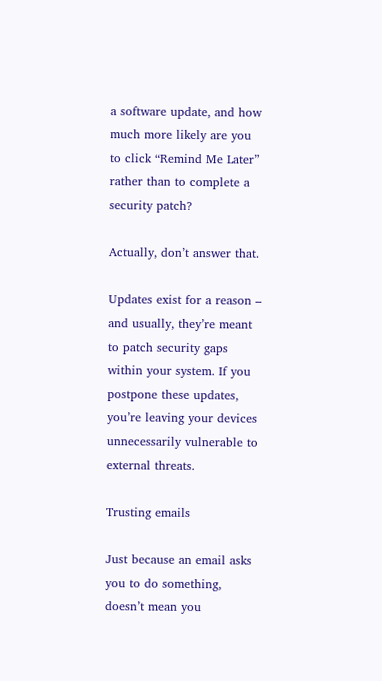a software update, and how much more likely are you to click “Remind Me Later” rather than to complete a security patch?

Actually, don’t answer that.

Updates exist for a reason – and usually, they’re meant to patch security gaps within your system. If you postpone these updates, you’re leaving your devices unnecessarily vulnerable to external threats.

Trusting emails

Just because an email asks you to do something, doesn’t mean you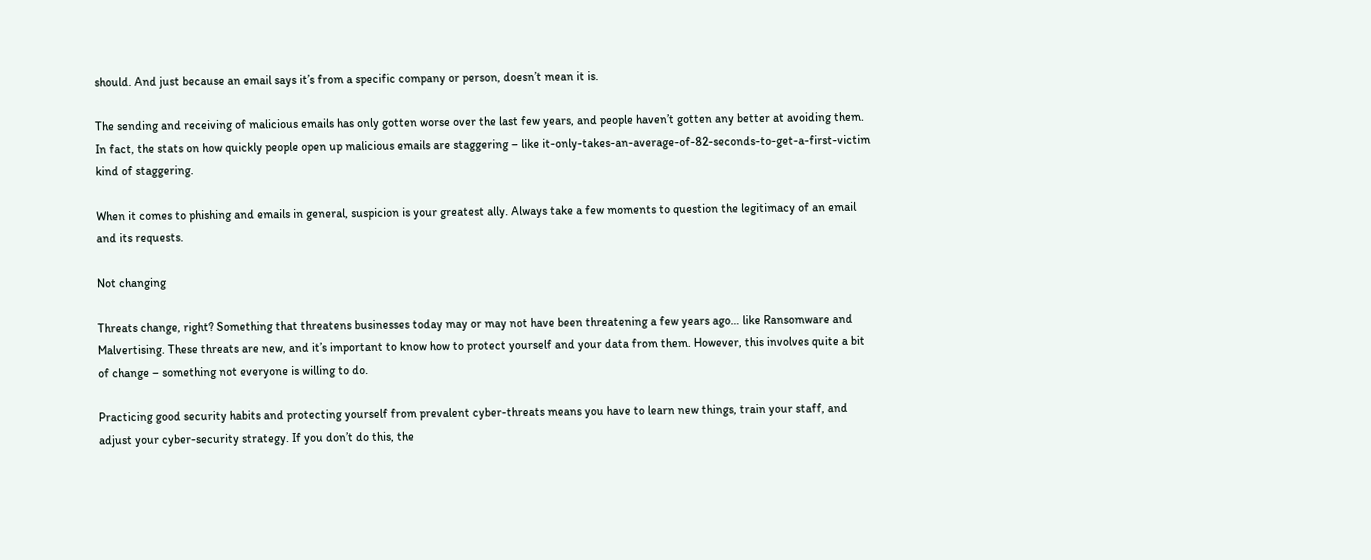should. And just because an email says it’s from a specific company or person, doesn’t mean it is.

The sending and receiving of malicious emails has only gotten worse over the last few years, and people haven’t gotten any better at avoiding them. In fact, the stats on how quickly people open up malicious emails are staggering – like it-only-takes-an-average-of-82-seconds-to-get-a-first-victim kind of staggering.

When it comes to phishing and emails in general, suspicion is your greatest ally. Always take a few moments to question the legitimacy of an email and its requests.

Not changing

Threats change, right? Something that threatens businesses today may or may not have been threatening a few years ago… like Ransomware and Malvertising. These threats are new, and it’s important to know how to protect yourself and your data from them. However, this involves quite a bit of change – something not everyone is willing to do.

Practicing good security habits and protecting yourself from prevalent cyber-threats means you have to learn new things, train your staff, and adjust your cyber-security strategy. If you don’t do this, the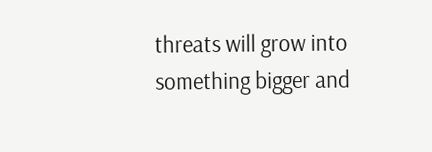threats will grow into something bigger and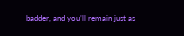badder, and you’ll remain just as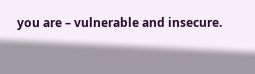you are – vulnerable and insecure.